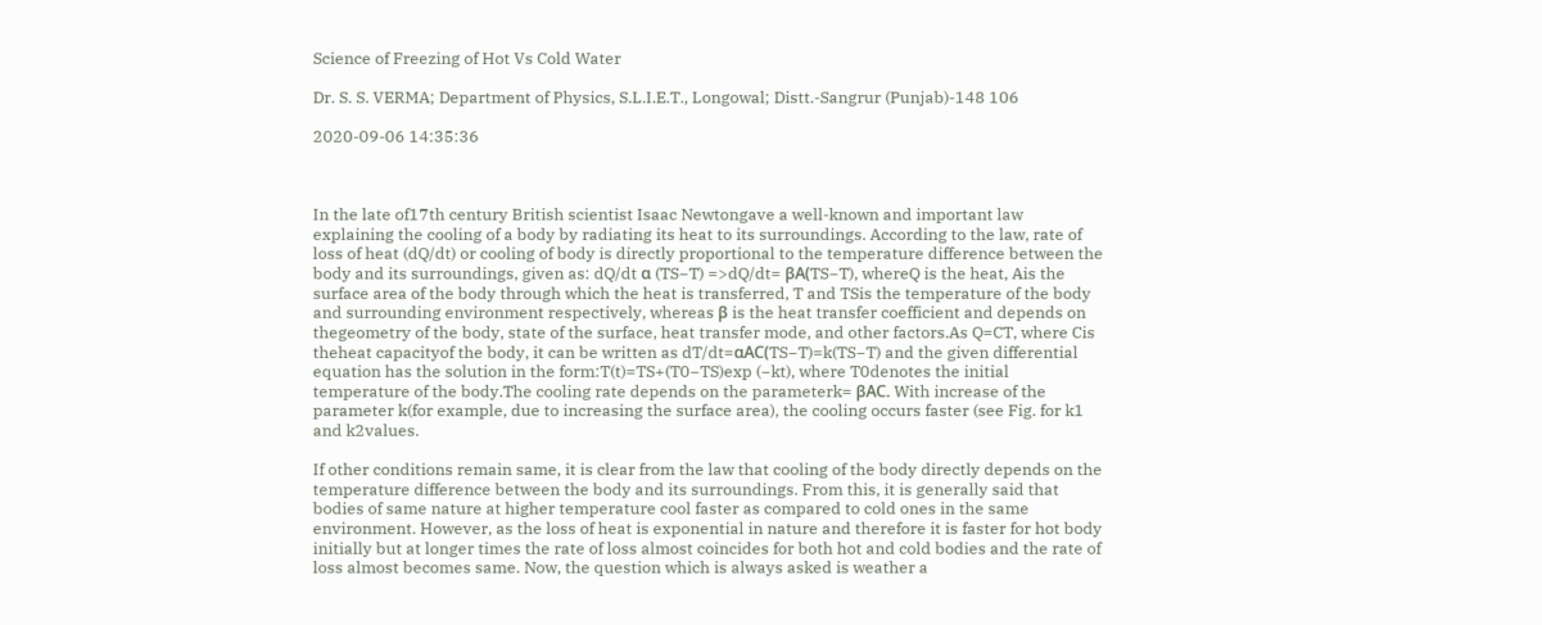Science of Freezing of Hot Vs Cold Water

Dr. S. S. VERMA; Department of Physics, S.L.I.E.T., Longowal; Distt.-Sangrur (Punjab)-148 106

2020-09-06 14:35:36



In the late of17th century British scientist Isaac Newtongave a well-known and important law explaining the cooling of a body by radiating its heat to its surroundings. According to the law, rate of loss of heat (dQ/dt) or cooling of body is directly proportional to the temperature difference between the body and its surroundings, given as: dQ/dt α (TS−T) =>dQ/dt= βA(TS−T), whereQ is the heat, Ais the surface area of the body through which the heat is transferred, T and TSis the temperature of the body and surrounding environment respectively, whereas β is the heat transfer coefficient and depends on thegeometry of the body, state of the surface, heat transfer mode, and other factors.As Q=CT, where Cis theheat capacityof the body, it can be written as dT/dt=αAC(TS−T)=k(TS−T) and the given differential equation has the solution in the form:T(t)=TS+(T0−TS)exp (−kt), where T0denotes the initial temperature of the body.The cooling rate depends on the parameterk= βAC. With increase of the parameter k(for example, due to increasing the surface area), the cooling occurs faster (see Fig. for k1 and k2values.

If other conditions remain same, it is clear from the law that cooling of the body directly depends on the temperature difference between the body and its surroundings. From this, it is generally said that bodies of same nature at higher temperature cool faster as compared to cold ones in the same environment. However, as the loss of heat is exponential in nature and therefore it is faster for hot body initially but at longer times the rate of loss almost coincides for both hot and cold bodies and the rate of loss almost becomes same. Now, the question which is always asked is weather a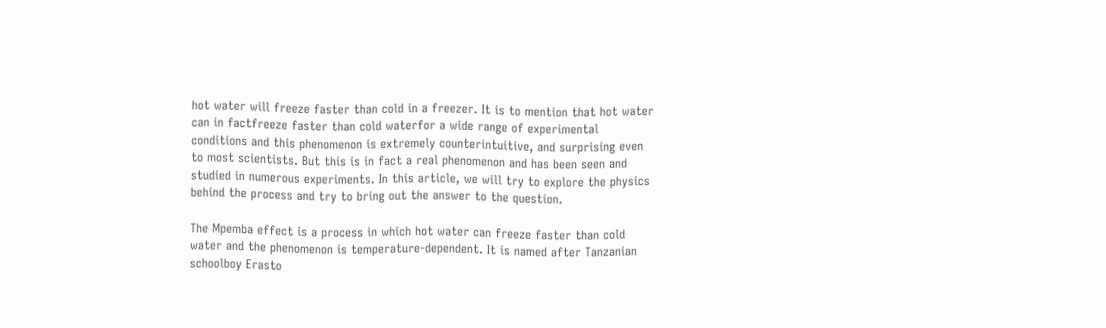hot water will freeze faster than cold in a freezer. It is to mention that hot water can in factfreeze faster than cold waterfor a wide range of experimental conditions and this phenomenon is extremely counterintuitive, and surprising even to most scientists. But this is in fact a real phenomenon and has been seen and studied in numerous experiments. In this article, we will try to explore the physics behind the process and try to bring out the answer to the question.

The Mpemba effect is a process in which hot water can freeze faster than cold water and the phenomenon is temperature-dependent. It is named after Tanzanian schoolboy Erasto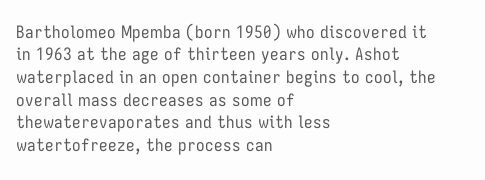Bartholomeo Mpemba (born 1950) who discovered it in 1963 at the age of thirteen years only. Ashot waterplaced in an open container begins to cool, the overall mass decreases as some of thewaterevaporates and thus with less watertofreeze, the process can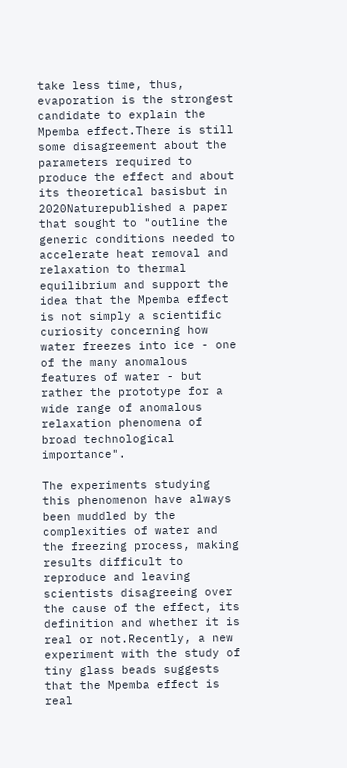take less time, thus, evaporation is the strongest candidate to explain the Mpemba effect.There is still some disagreement about the parameters required to produce the effect and about its theoretical basisbut in 2020Naturepublished a paper that sought to "outline the generic conditions needed to accelerate heat removal and relaxation to thermal equilibrium and support the idea that the Mpemba effect is not simply a scientific curiosity concerning how water freezes into ice - one of the many anomalous features of water - but rather the prototype for a wide range of anomalous relaxation phenomena of broad technological importance".

The experiments studying this phenomenon have always been muddled by the complexities of water and the freezing process, making results difficult to reproduce and leaving scientists disagreeing over the cause of the effect, its definition and whether it is real or not.Recently, a new experiment with the study of tiny glass beads suggests that the Mpemba effect is real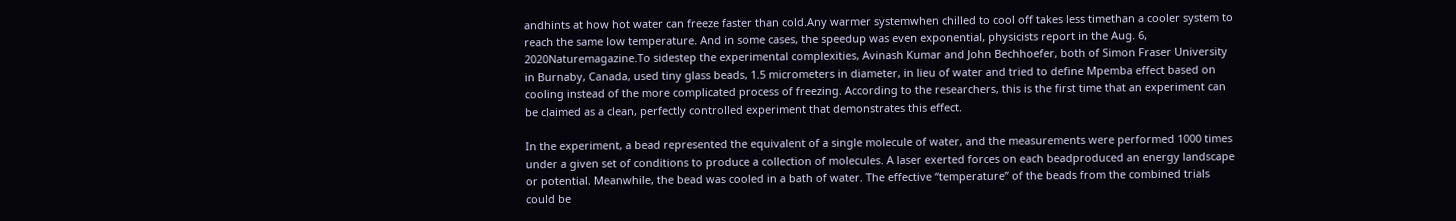andhints at how hot water can freeze faster than cold.Any warmer systemwhen chilled to cool off takes less timethan a cooler system to reach the same low temperature. And in some cases, the speedup was even exponential, physicists report in the Aug. 6, 2020Naturemagazine.To sidestep the experimental complexities, Avinash Kumar and John Bechhoefer, both of Simon Fraser University in Burnaby, Canada, used tiny glass beads, 1.5 micrometers in diameter, in lieu of water and tried to define Mpemba effect based on cooling instead of the more complicated process of freezing. According to the researchers, this is the first time that an experiment can be claimed as a clean, perfectly controlled experiment that demonstrates this effect.

In the experiment, a bead represented the equivalent of a single molecule of water, and the measurements were performed 1000 times under a given set of conditions to produce a collection of molecules. A laser exerted forces on each beadproduced an energy landscape or potential. Meanwhile, the bead was cooled in a bath of water. The effective “temperature” of the beads from the combined trials could be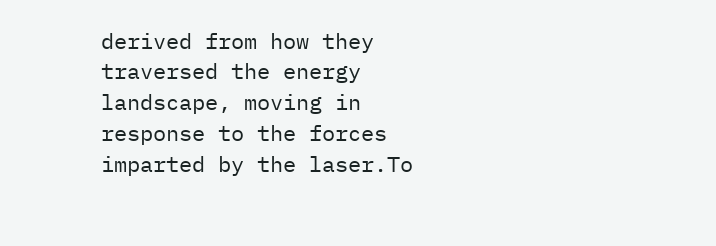derived from how they traversed the energy landscape, moving in response to the forces imparted by the laser.To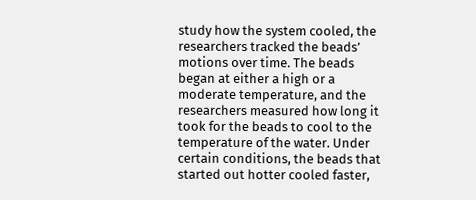study how the system cooled, the researchers tracked the beads’ motions over time. The beads began at either a high or a moderate temperature, and the researchers measured how long it took for the beads to cool to the temperature of the water. Under certain conditions, the beads that started out hotter cooled faster,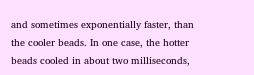and sometimes exponentially faster, than the cooler beads. In one case, the hotter beads cooled in about two milliseconds,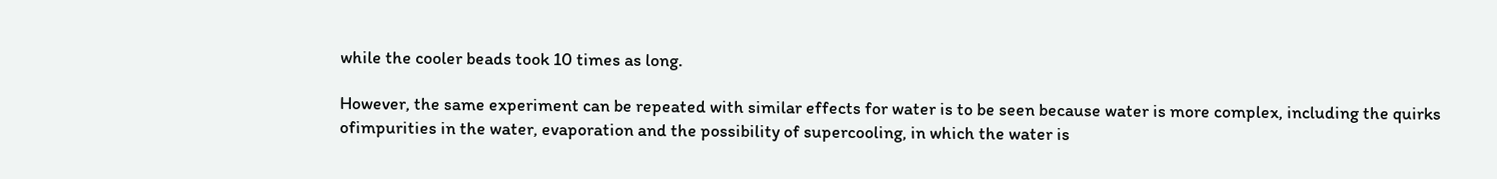while the cooler beads took 10 times as long.

However, the same experiment can be repeated with similar effects for water is to be seen because water is more complex, including the quirks ofimpurities in the water, evaporation and the possibility of supercooling, in which the water is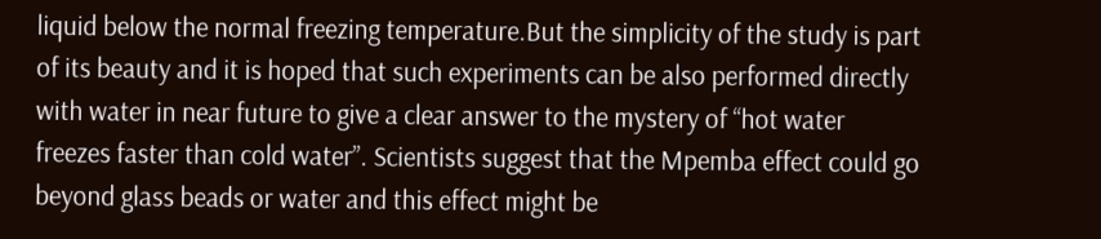liquid below the normal freezing temperature.But the simplicity of the study is part of its beauty and it is hoped that such experiments can be also performed directly with water in near future to give a clear answer to the mystery of “hot water freezes faster than cold water”. Scientists suggest that the Mpemba effect could go beyond glass beads or water and this effect might be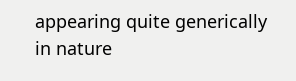appearing quite generically in nature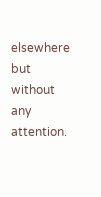elsewhere but without any attention.